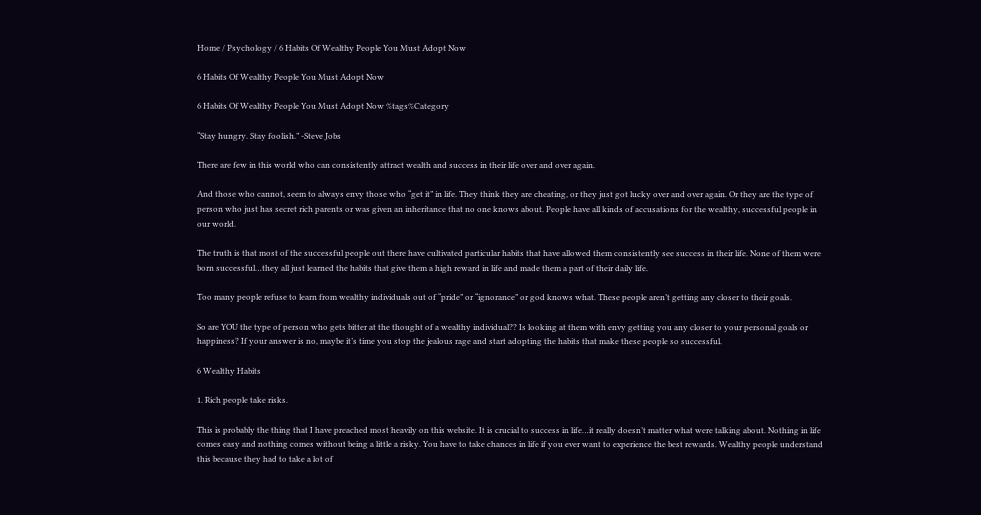Home / Psychology / 6 Habits Of Wealthy People You Must Adopt Now

6 Habits Of Wealthy People You Must Adopt Now

6 Habits Of Wealthy People You Must Adopt Now %tags%Category

“Stay hungry. Stay foolish.” -Steve Jobs

There are few in this world who can consistently attract wealth and success in their life over and over again.

And those who cannot, seem to always envy those who “get it” in life. They think they are cheating, or they just got lucky over and over again. Or they are the type of person who just has secret rich parents or was given an inheritance that no one knows about. People have all kinds of accusations for the wealthy, successful people in our world.

The truth is that most of the successful people out there have cultivated particular habits that have allowed them consistently see success in their life. None of them were born successful…they all just learned the habits that give them a high reward in life and made them a part of their daily life.

Too many people refuse to learn from wealthy individuals out of “pride” or “ignorance” or god knows what. These people aren’t getting any closer to their goals.

So are YOU the type of person who gets bitter at the thought of a wealthy individual?? Is looking at them with envy getting you any closer to your personal goals or happiness? If your answer is no, maybe it’s time you stop the jealous rage and start adopting the habits that make these people so successful.

6 Wealthy Habits

1. Rich people take risks.

This is probably the thing that I have preached most heavily on this website. It is crucial to success in life…it really doesn’t matter what were talking about. Nothing in life comes easy and nothing comes without being a little a risky. You have to take chances in life if you ever want to experience the best rewards. Wealthy people understand this because they had to take a lot of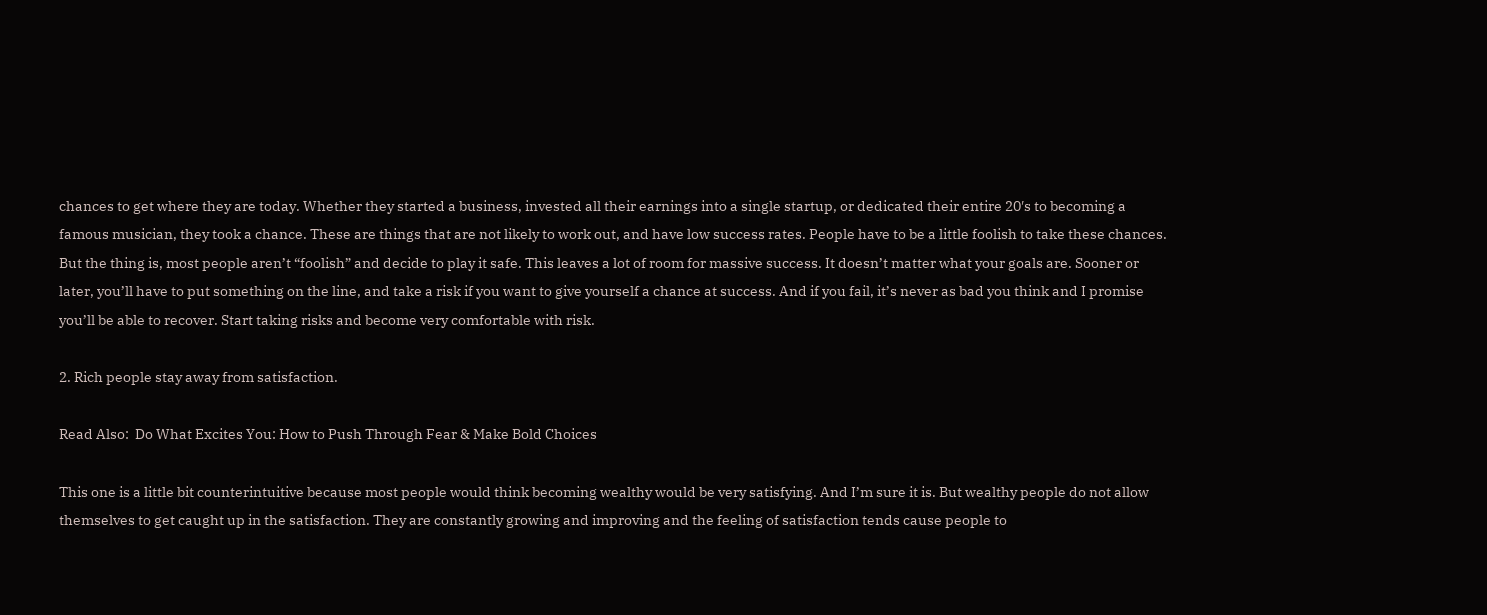chances to get where they are today. Whether they started a business, invested all their earnings into a single startup, or dedicated their entire 20′s to becoming a famous musician, they took a chance. These are things that are not likely to work out, and have low success rates. People have to be a little foolish to take these chances. But the thing is, most people aren’t “foolish” and decide to play it safe. This leaves a lot of room for massive success. It doesn’t matter what your goals are. Sooner or later, you’ll have to put something on the line, and take a risk if you want to give yourself a chance at success. And if you fail, it’s never as bad you think and I promise you’ll be able to recover. Start taking risks and become very comfortable with risk.

2. Rich people stay away from satisfaction.

Read Also:  Do What Excites You: How to Push Through Fear & Make Bold Choices

This one is a little bit counterintuitive because most people would think becoming wealthy would be very satisfying. And I’m sure it is. But wealthy people do not allow themselves to get caught up in the satisfaction. They are constantly growing and improving and the feeling of satisfaction tends cause people to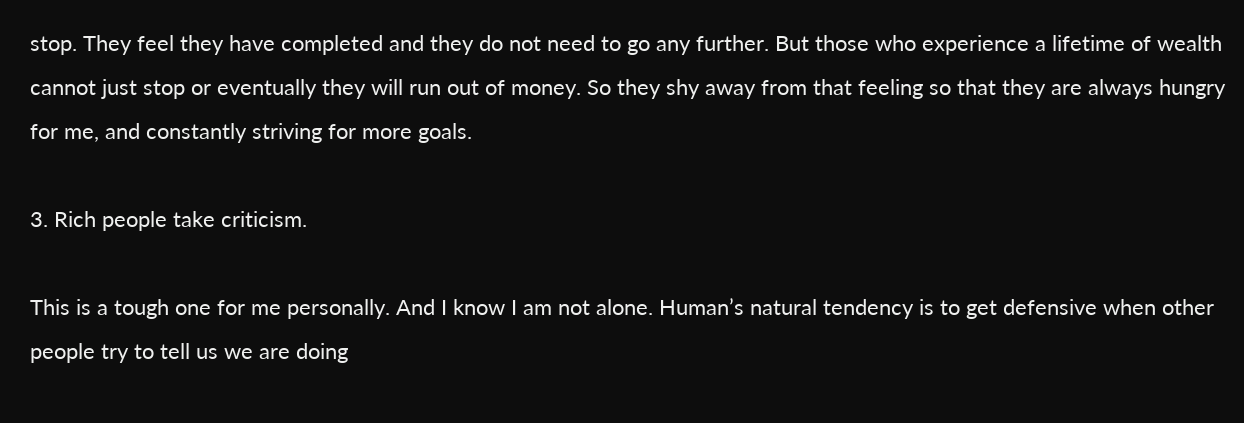stop. They feel they have completed and they do not need to go any further. But those who experience a lifetime of wealth cannot just stop or eventually they will run out of money. So they shy away from that feeling so that they are always hungry for me, and constantly striving for more goals.

3. Rich people take criticism.

This is a tough one for me personally. And I know I am not alone. Human’s natural tendency is to get defensive when other people try to tell us we are doing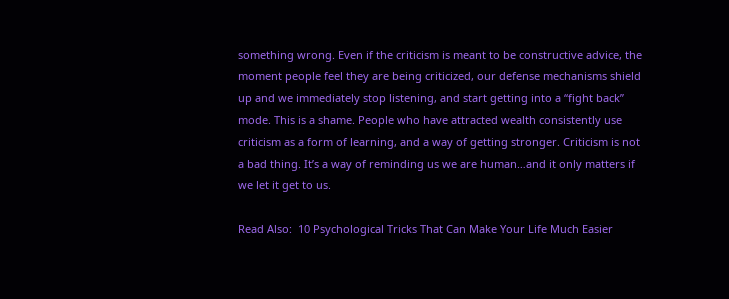something wrong. Even if the criticism is meant to be constructive advice, the moment people feel they are being criticized, our defense mechanisms shield up and we immediately stop listening, and start getting into a “fight back” mode. This is a shame. People who have attracted wealth consistently use criticism as a form of learning, and a way of getting stronger. Criticism is not a bad thing. It’s a way of reminding us we are human…and it only matters if we let it get to us.

Read Also:  10 Psychological Tricks That Can Make Your Life Much Easier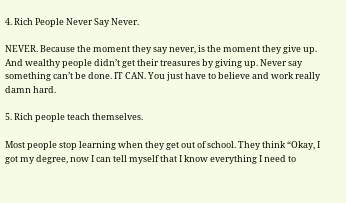4. Rich People Never Say Never.

NEVER. Because the moment they say never, is the moment they give up. And wealthy people didn’t get their treasures by giving up. Never say something can’t be done. IT CAN. You just have to believe and work really damn hard.

5. Rich people teach themselves.

Most people stop learning when they get out of school. They think “Okay, I got my degree, now I can tell myself that I know everything I need to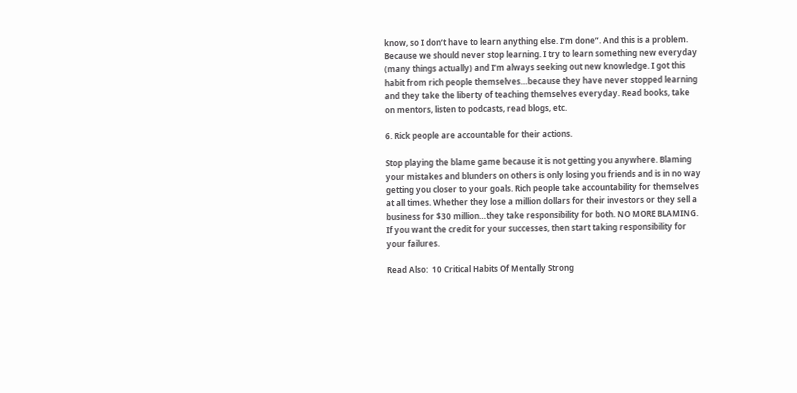know, so I don’t have to learn anything else. I’m done”. And this is a problem. Because we should never stop learning. I try to learn something new everyday (many things actually) and I’m always seeking out new knowledge. I got this habit from rich people themselves…because they have never stopped learning and they take the liberty of teaching themselves everyday. Read books, take on mentors, listen to podcasts, read blogs, etc.

6. Rick people are accountable for their actions.

Stop playing the blame game because it is not getting you anywhere. Blaming your mistakes and blunders on others is only losing you friends and is in no way getting you closer to your goals. Rich people take accountability for themselves at all times. Whether they lose a million dollars for their investors or they sell a business for $30 million…they take responsibility for both. NO MORE BLAMING. If you want the credit for your successes, then start taking responsibility for your failures.

Read Also:  10 Critical Habits Of Mentally Strong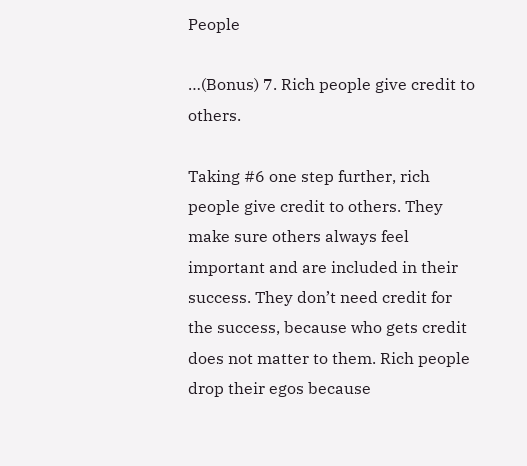People

…(Bonus) 7. Rich people give credit to others.

Taking #6 one step further, rich people give credit to others. They make sure others always feel important and are included in their success. They don’t need credit for the success, because who gets credit does not matter to them. Rich people drop their egos because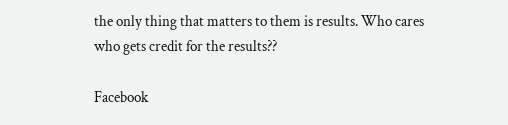the only thing that matters to them is results. Who cares who gets credit for the results??

Facebook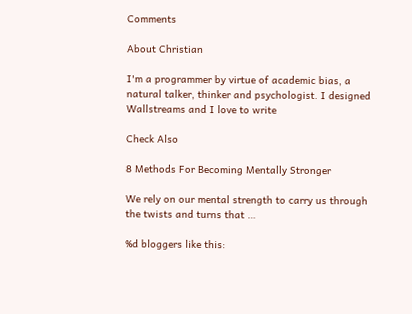Comments

About Christian

I'm a programmer by virtue of academic bias, a natural talker, thinker and psychologist. I designed Wallstreams and I love to write

Check Also

8 Methods For Becoming Mentally Stronger

We rely on our mental strength to carry us through the twists and turns that …

%d bloggers like this: